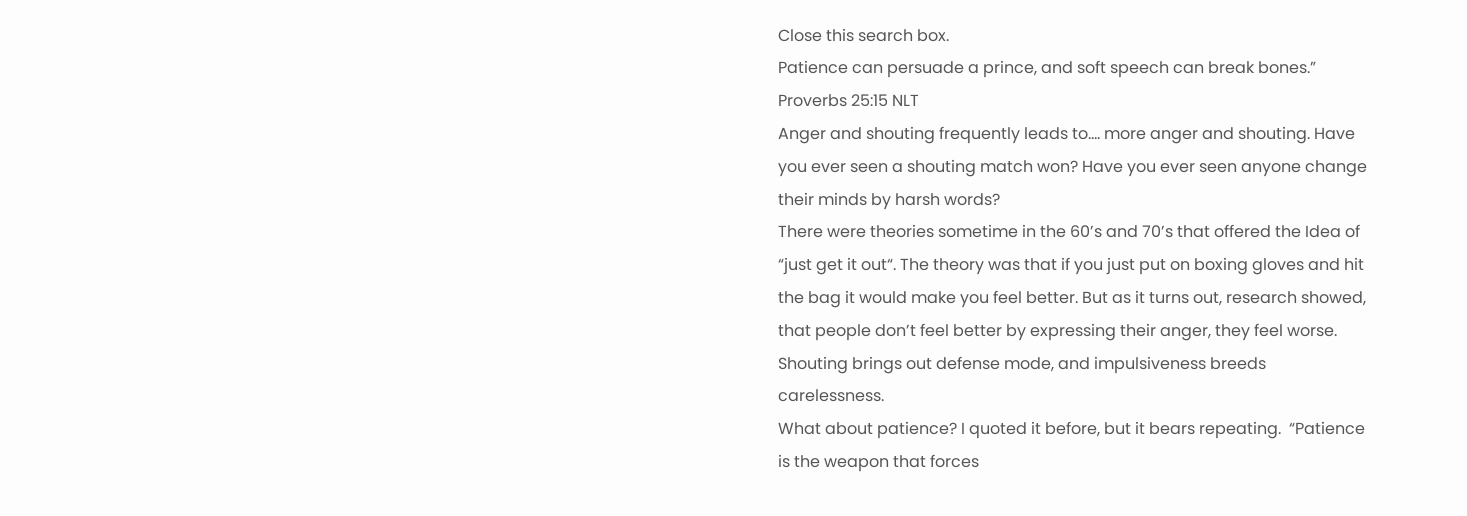Close this search box.
Patience can persuade a prince, and soft speech can break bones.” Proverbs 25:15 NLT
Anger and shouting frequently leads to…. more anger and shouting. Have you ever seen a shouting match won? Have you ever seen anyone change their minds by harsh words?
There were theories sometime in the 60’s and 70’s that offered the Idea of “just get it out“. The theory was that if you just put on boxing gloves and hit the bag it would make you feel better. But as it turns out, research showed, that people don’t feel better by expressing their anger, they feel worse.
Shouting brings out defense mode, and impulsiveness breeds carelessness.
What about patience? I quoted it before, but it bears repeating.  “Patience is the weapon that forces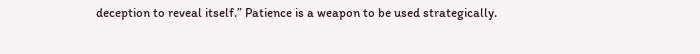deception to reveal itself.” Patience is a weapon to be used strategically.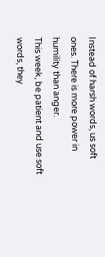Instead of harsh words, us soft ones. There is more power in humility than anger.
This week, be patient and use soft words, they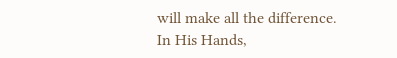will make all the difference.
In His Hands,